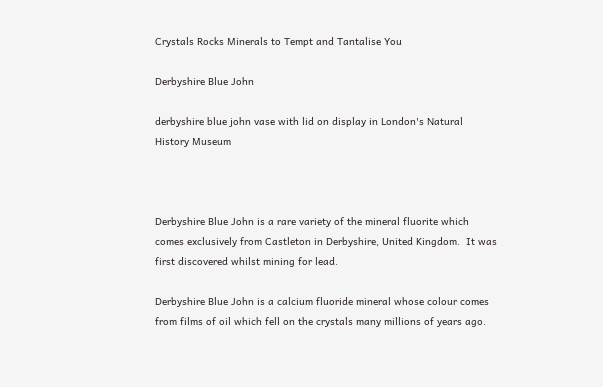Crystals Rocks Minerals to Tempt and Tantalise You

Derbyshire Blue John

derbyshire blue john vase with lid on display in London's Natural History Museum



Derbyshire Blue John is a rare variety of the mineral fluorite which comes exclusively from Castleton in Derbyshire, United Kingdom.  It was first discovered whilst mining for lead.

Derbyshire Blue John is a calcium fluoride mineral whose colour comes from films of oil which fell on the crystals many millions of years ago.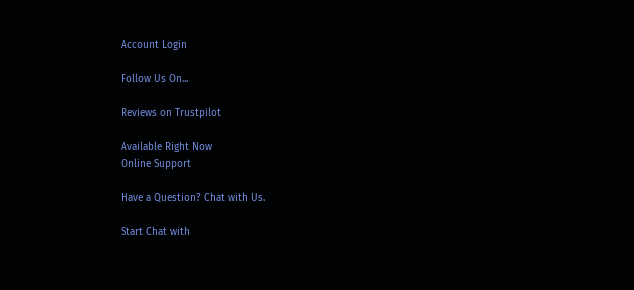Account Login

Follow Us On...

Reviews on Trustpilot

Available Right Now
Online Support

Have a Question? Chat with Us.

Start Chat with